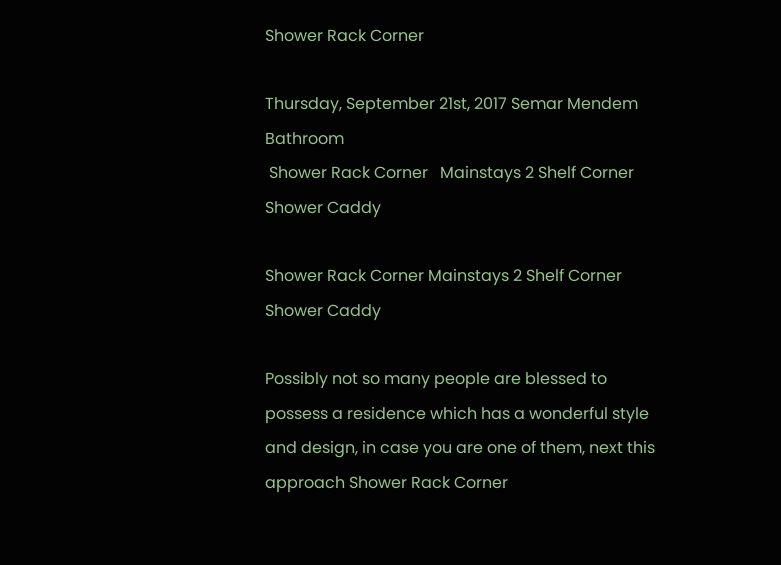Shower Rack Corner

Thursday, September 21st, 2017 Semar Mendem Bathroom
 Shower Rack Corner   Mainstays 2 Shelf Corner Shower Caddy

Shower Rack Corner Mainstays 2 Shelf Corner Shower Caddy

Possibly not so many people are blessed to possess a residence which has a wonderful style and design, in case you are one of them, next this approach Shower Rack Corner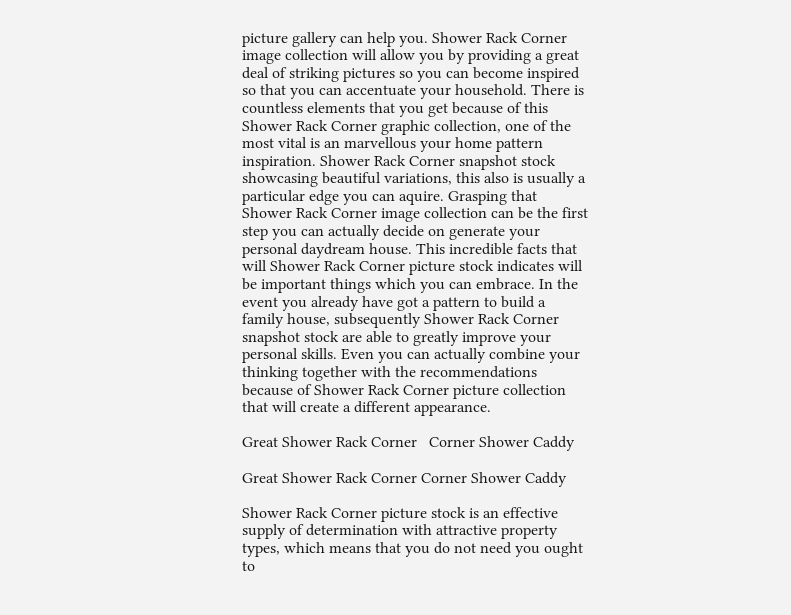picture gallery can help you. Shower Rack Corner image collection will allow you by providing a great deal of striking pictures so you can become inspired so that you can accentuate your household. There is countless elements that you get because of this Shower Rack Corner graphic collection, one of the most vital is an marvellous your home pattern inspiration. Shower Rack Corner snapshot stock showcasing beautiful variations, this also is usually a particular edge you can aquire. Grasping that Shower Rack Corner image collection can be the first step you can actually decide on generate your personal daydream house. This incredible facts that will Shower Rack Corner picture stock indicates will be important things which you can embrace. In the event you already have got a pattern to build a family house, subsequently Shower Rack Corner snapshot stock are able to greatly improve your personal skills. Even you can actually combine your thinking together with the recommendations because of Shower Rack Corner picture collection that will create a different appearance.

Great Shower Rack Corner   Corner Shower Caddy

Great Shower Rack Corner Corner Shower Caddy

Shower Rack Corner picture stock is an effective supply of determination with attractive property types, which means that you do not need you ought to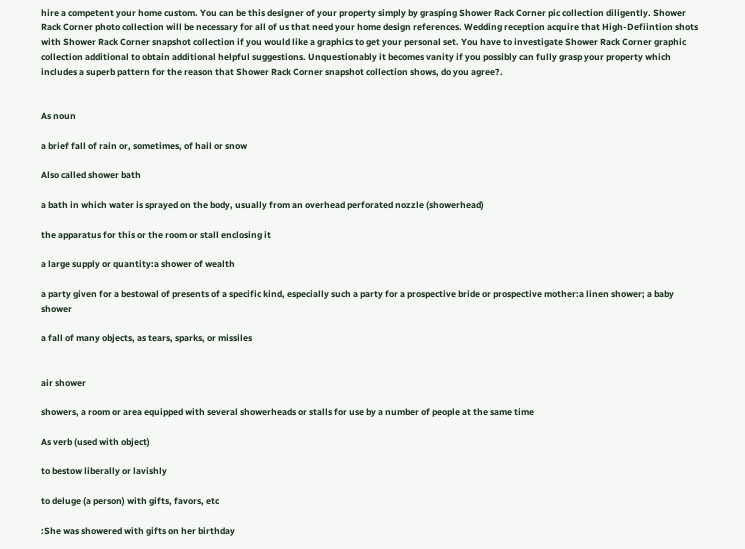hire a competent your home custom. You can be this designer of your property simply by grasping Shower Rack Corner pic collection diligently. Shower Rack Corner photo collection will be necessary for all of us that need your home design references. Wedding reception acquire that High-Defiintion shots with Shower Rack Corner snapshot collection if you would like a graphics to get your personal set. You have to investigate Shower Rack Corner graphic collection additional to obtain additional helpful suggestions. Unquestionably it becomes vanity if you possibly can fully grasp your property which includes a superb pattern for the reason that Shower Rack Corner snapshot collection shows, do you agree?.


As noun

a brief fall of rain or, sometimes, of hail or snow

Also called shower bath

a bath in which water is sprayed on the body, usually from an overhead perforated nozzle (showerhead)

the apparatus for this or the room or stall enclosing it

a large supply or quantity:a shower of wealth

a party given for a bestowal of presents of a specific kind, especially such a party for a prospective bride or prospective mother:a linen shower; a baby shower

a fall of many objects, as tears, sparks, or missiles


air shower

showers, a room or area equipped with several showerheads or stalls for use by a number of people at the same time

As verb (used with object)

to bestow liberally or lavishly

to deluge (a person) with gifts, favors, etc

:She was showered with gifts on her birthday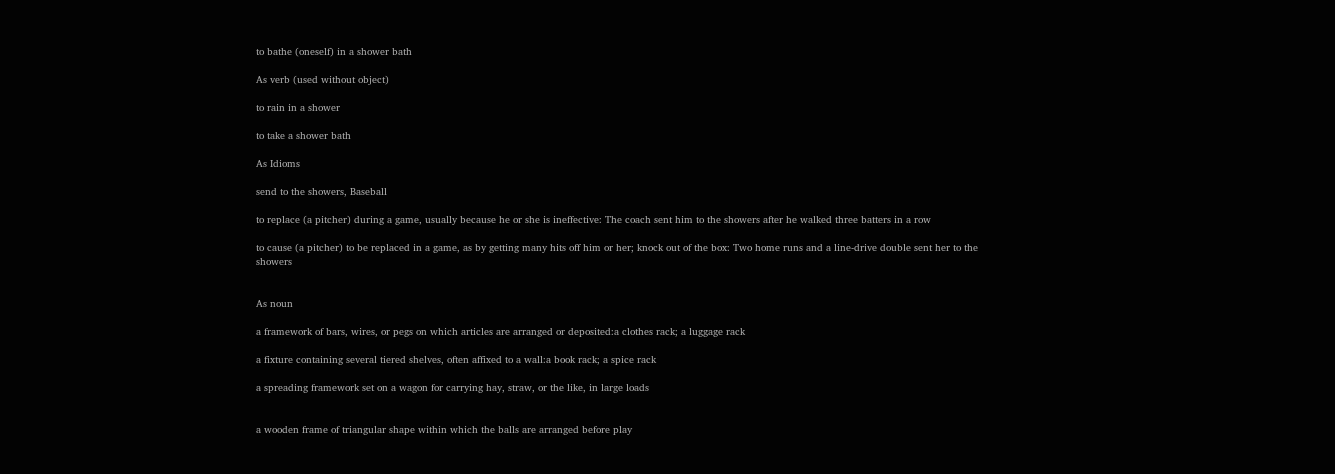to bathe (oneself) in a shower bath

As verb (used without object)

to rain in a shower

to take a shower bath

As Idioms

send to the showers, Baseball

to replace (a pitcher) during a game, usually because he or she is ineffective: The coach sent him to the showers after he walked three batters in a row

to cause (a pitcher) to be replaced in a game, as by getting many hits off him or her; knock out of the box: Two home runs and a line-drive double sent her to the showers


As noun

a framework of bars, wires, or pegs on which articles are arranged or deposited:a clothes rack; a luggage rack

a fixture containing several tiered shelves, often affixed to a wall:a book rack; a spice rack

a spreading framework set on a wagon for carrying hay, straw, or the like, in large loads


a wooden frame of triangular shape within which the balls are arranged before play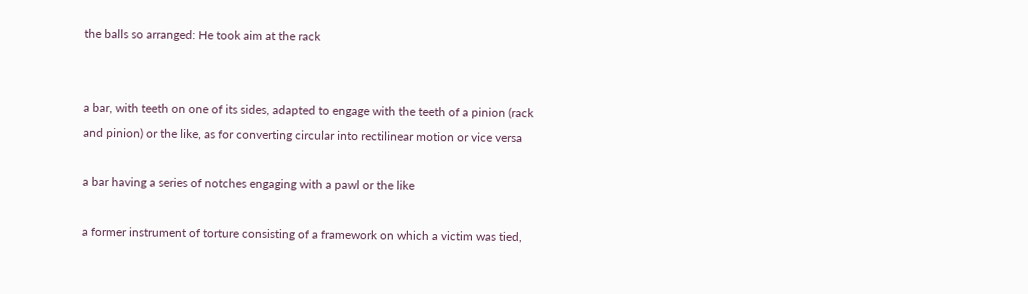the balls so arranged: He took aim at the rack


a bar, with teeth on one of its sides, adapted to engage with the teeth of a pinion (rack and pinion) or the like, as for converting circular into rectilinear motion or vice versa

a bar having a series of notches engaging with a pawl or the like

a former instrument of torture consisting of a framework on which a victim was tied,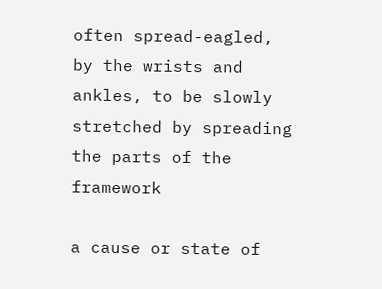often spread-eagled, by the wrists and ankles, to be slowly stretched by spreading the parts of the framework

a cause or state of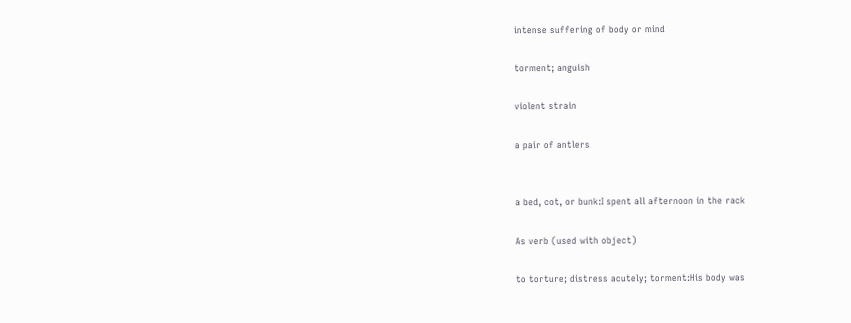intense suffering of body or mind

torment; anguish

violent strain

a pair of antlers


a bed, cot, or bunk:I spent all afternoon in the rack

As verb (used with object)

to torture; distress acutely; torment:His body was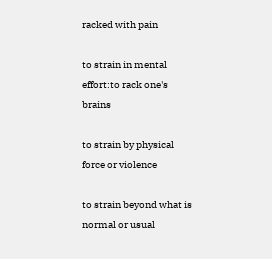racked with pain

to strain in mental effort:to rack one's brains

to strain by physical force or violence

to strain beyond what is normal or usual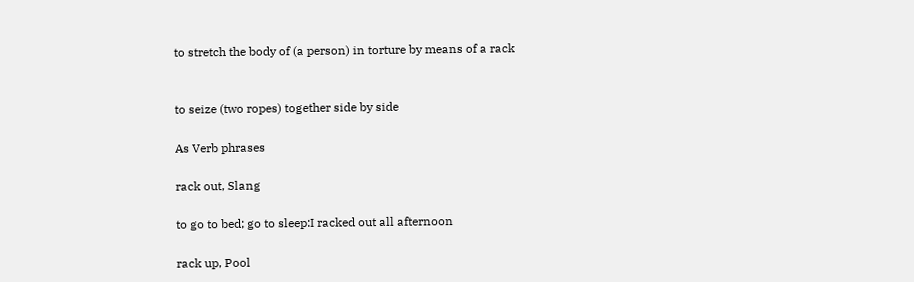to stretch the body of (a person) in torture by means of a rack


to seize (two ropes) together side by side

As Verb phrases

rack out, Slang

to go to bed; go to sleep:I racked out all afternoon

rack up, Pool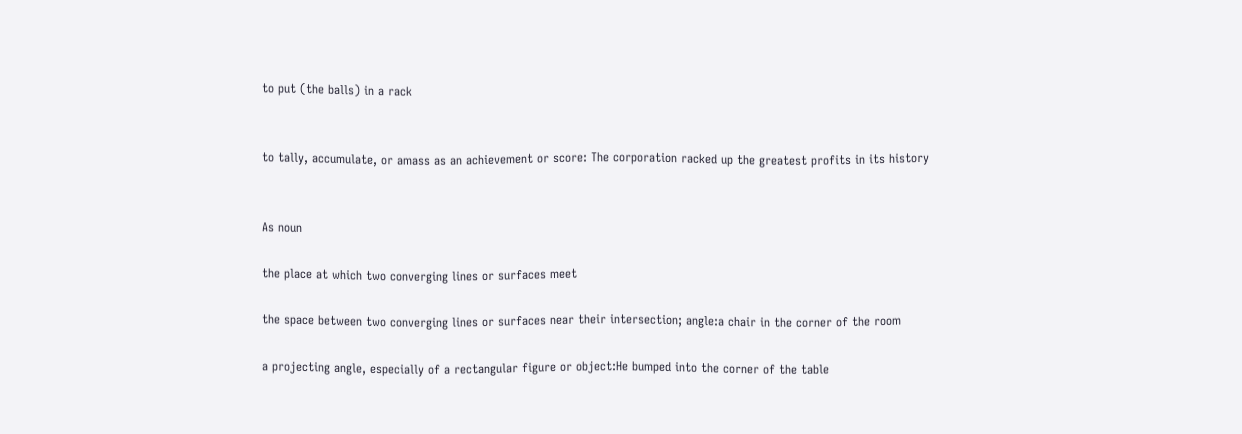to put (the balls) in a rack


to tally, accumulate, or amass as an achievement or score: The corporation racked up the greatest profits in its history


As noun

the place at which two converging lines or surfaces meet

the space between two converging lines or surfaces near their intersection; angle:a chair in the corner of the room

a projecting angle, especially of a rectangular figure or object:He bumped into the corner of the table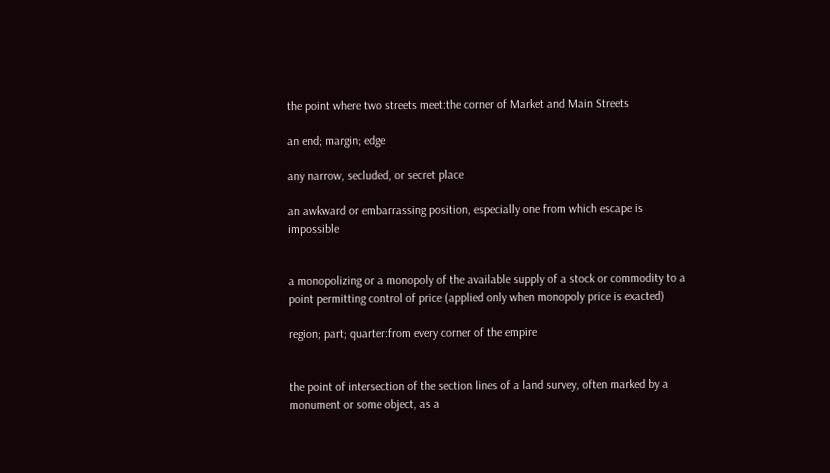the point where two streets meet:the corner of Market and Main Streets

an end; margin; edge

any narrow, secluded, or secret place

an awkward or embarrassing position, especially one from which escape is impossible


a monopolizing or a monopoly of the available supply of a stock or commodity to a point permitting control of price (applied only when monopoly price is exacted)

region; part; quarter:from every corner of the empire


the point of intersection of the section lines of a land survey, often marked by a monument or some object, as a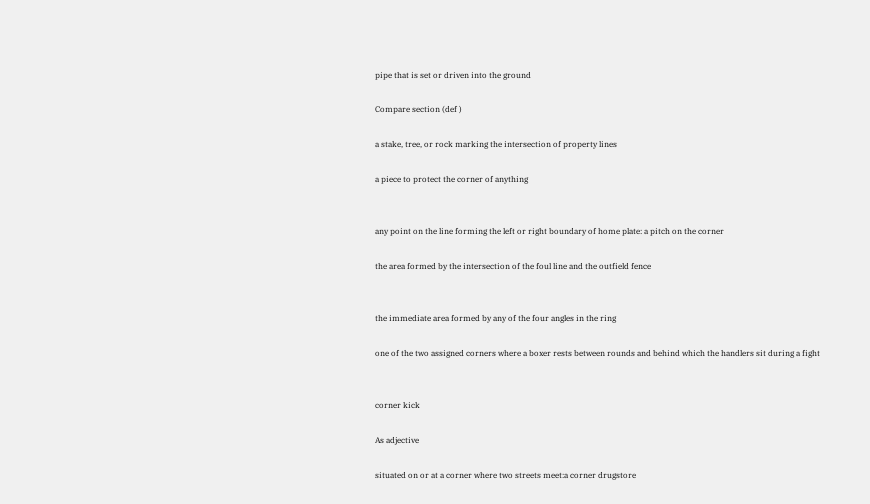pipe that is set or driven into the ground

Compare section (def )

a stake, tree, or rock marking the intersection of property lines

a piece to protect the corner of anything


any point on the line forming the left or right boundary of home plate: a pitch on the corner

the area formed by the intersection of the foul line and the outfield fence


the immediate area formed by any of the four angles in the ring

one of the two assigned corners where a boxer rests between rounds and behind which the handlers sit during a fight


corner kick

As adjective

situated on or at a corner where two streets meet:a corner drugstore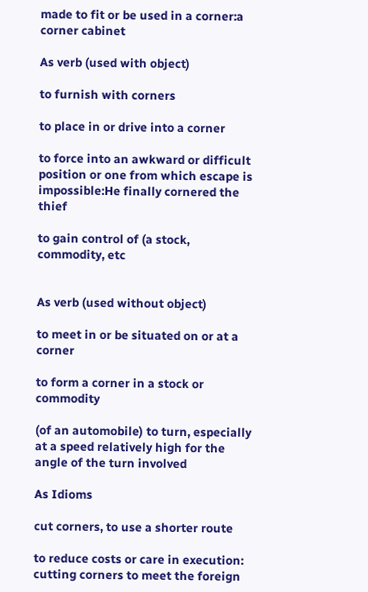made to fit or be used in a corner:a corner cabinet

As verb (used with object)

to furnish with corners

to place in or drive into a corner

to force into an awkward or difficult position or one from which escape is impossible:He finally cornered the thief

to gain control of (a stock, commodity, etc


As verb (used without object)

to meet in or be situated on or at a corner

to form a corner in a stock or commodity

(of an automobile) to turn, especially at a speed relatively high for the angle of the turn involved

As Idioms

cut corners, to use a shorter route

to reduce costs or care in execution: cutting corners to meet the foreign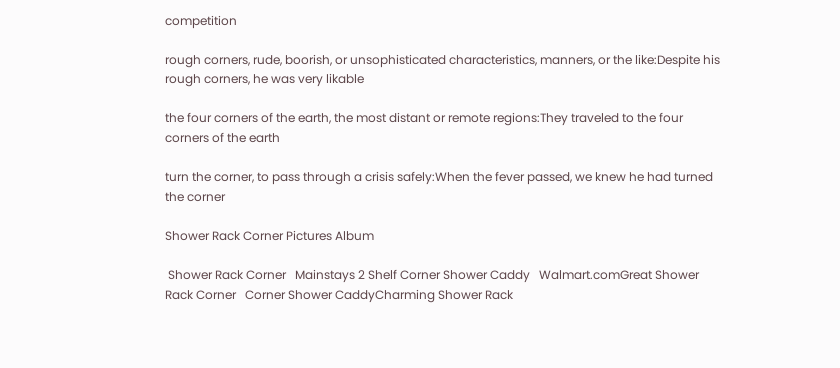competition

rough corners, rude, boorish, or unsophisticated characteristics, manners, or the like:Despite his rough corners, he was very likable

the four corners of the earth, the most distant or remote regions:They traveled to the four corners of the earth

turn the corner, to pass through a crisis safely:When the fever passed, we knew he had turned the corner

Shower Rack Corner Pictures Album

 Shower Rack Corner   Mainstays 2 Shelf Corner Shower Caddy   Walmart.comGreat Shower Rack Corner   Corner Shower CaddyCharming Shower Rack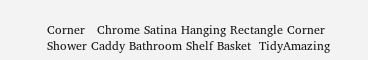Corner   Chrome Satina Hanging Rectangle Corner Shower Caddy Bathroom Shelf Basket  TidyAmazing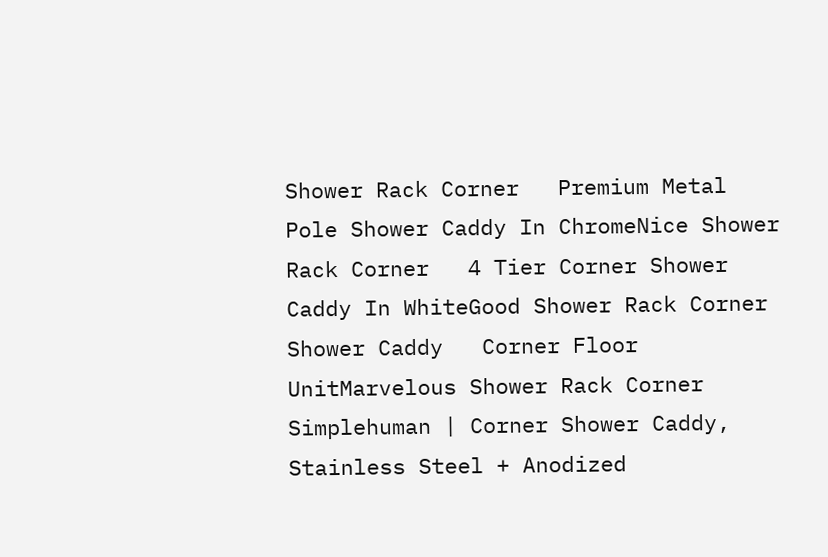Shower Rack Corner   Premium Metal Pole Shower Caddy In ChromeNice Shower Rack Corner   4 Tier Corner Shower Caddy In WhiteGood Shower Rack Corner   Shower Caddy   Corner Floor UnitMarvelous Shower Rack Corner   Simplehuman | Corner Shower Caddy, Stainless Steel + Anodized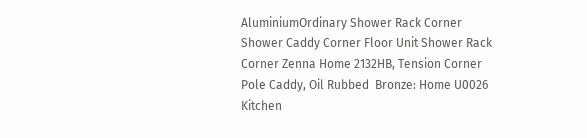AluminiumOrdinary Shower Rack Corner   Shower Caddy Corner Floor Unit Shower Rack Corner Zenna Home 2132HB, Tension Corner Pole Caddy, Oil Rubbed  Bronze: Home U0026 Kitchen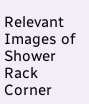Relevant Images of Shower Rack Corner